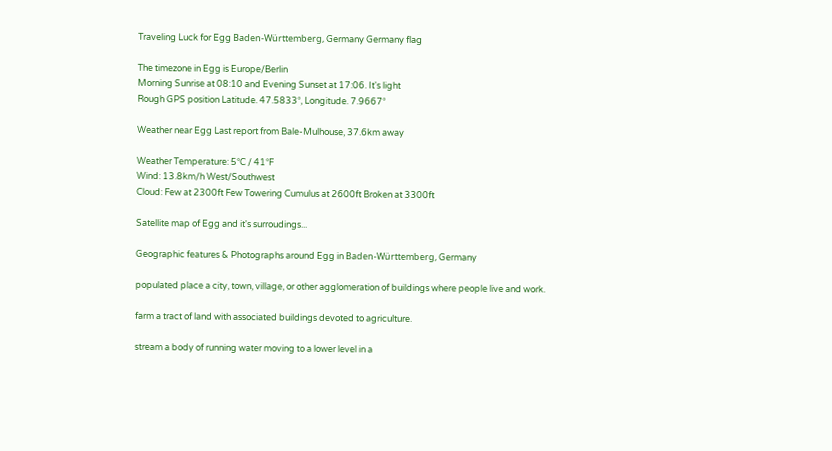Traveling Luck for Egg Baden-Württemberg, Germany Germany flag

The timezone in Egg is Europe/Berlin
Morning Sunrise at 08:10 and Evening Sunset at 17:06. It's light
Rough GPS position Latitude. 47.5833°, Longitude. 7.9667°

Weather near Egg Last report from Bale-Mulhouse, 37.6km away

Weather Temperature: 5°C / 41°F
Wind: 13.8km/h West/Southwest
Cloud: Few at 2300ft Few Towering Cumulus at 2600ft Broken at 3300ft

Satellite map of Egg and it's surroudings...

Geographic features & Photographs around Egg in Baden-Württemberg, Germany

populated place a city, town, village, or other agglomeration of buildings where people live and work.

farm a tract of land with associated buildings devoted to agriculture.

stream a body of running water moving to a lower level in a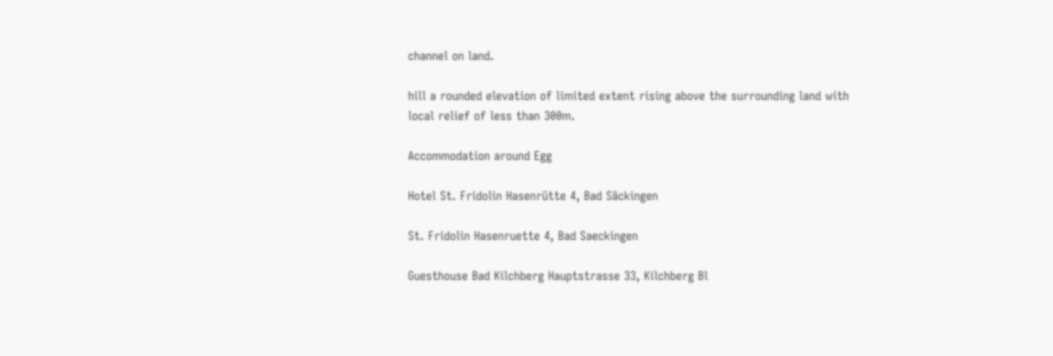channel on land.

hill a rounded elevation of limited extent rising above the surrounding land with local relief of less than 300m.

Accommodation around Egg

Hotel St. Fridolin Hasenrütte 4, Bad Säckingen

St. Fridolin Hasenruette 4, Bad Saeckingen

Guesthouse Bad Kilchberg Hauptstrasse 33, Kilchberg Bl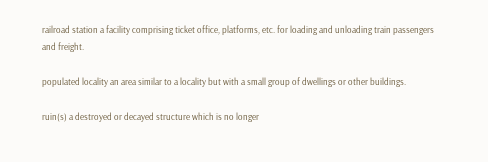railroad station a facility comprising ticket office, platforms, etc. for loading and unloading train passengers and freight.

populated locality an area similar to a locality but with a small group of dwellings or other buildings.

ruin(s) a destroyed or decayed structure which is no longer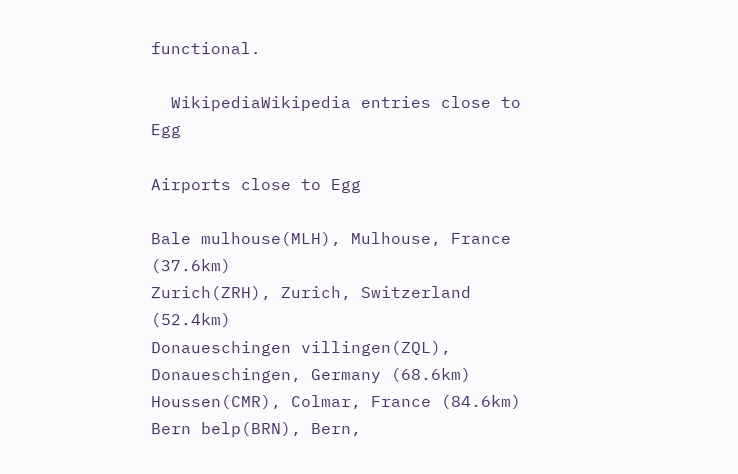functional.

  WikipediaWikipedia entries close to Egg

Airports close to Egg

Bale mulhouse(MLH), Mulhouse, France (37.6km)
Zurich(ZRH), Zurich, Switzerland (52.4km)
Donaueschingen villingen(ZQL), Donaueschingen, Germany (68.6km)
Houssen(CMR), Colmar, France (84.6km)
Bern belp(BRN), Bern,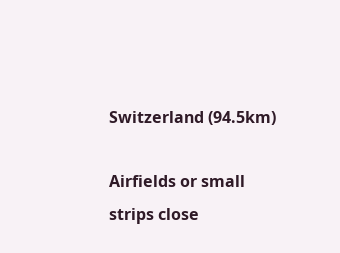Switzerland (94.5km)

Airfields or small strips close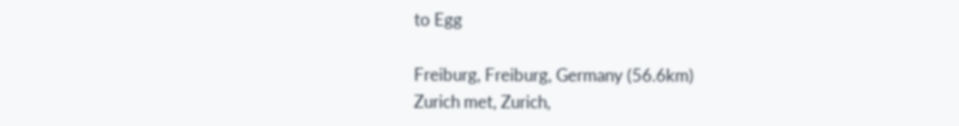to Egg

Freiburg, Freiburg, Germany (56.6km)
Zurich met, Zurich,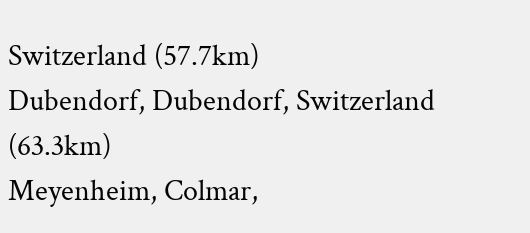Switzerland (57.7km)
Dubendorf, Dubendorf, Switzerland (63.3km)
Meyenheim, Colmar,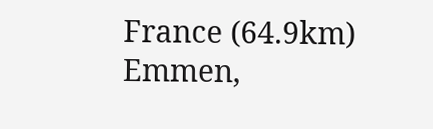France (64.9km)
Emmen,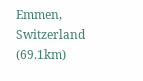Emmen, Switzerland (69.1km)